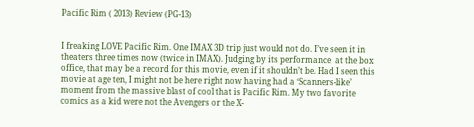Pacific Rim ( 2013) Review (PG-13)


I freaking LOVE Pacific Rim. One IMAX 3D trip just would not do. I’ve seen it in theaters three times now (twice in IMAX). Judging by its performance  at the box office, that may be a record for this movie, even if it shouldn’t be. Had I seen this movie at age ten, I might not be here right now having had a ‘Scanners-like’ moment from the massive blast of cool that is Pacific Rim. My two favorite comics as a kid were not the Avengers or the X-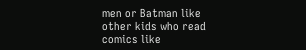men or Batman like other kids who read comics like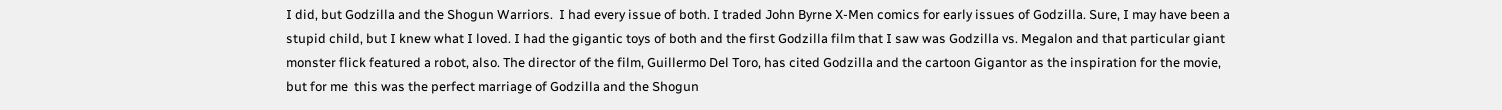I did, but Godzilla and the Shogun Warriors.  I had every issue of both. I traded John Byrne X-Men comics for early issues of Godzilla. Sure, I may have been a stupid child, but I knew what I loved. I had the gigantic toys of both and the first Godzilla film that I saw was Godzilla vs. Megalon and that particular giant monster flick featured a robot, also. The director of the film, Guillermo Del Toro, has cited Godzilla and the cartoon Gigantor as the inspiration for the movie, but for me  this was the perfect marriage of Godzilla and the Shogun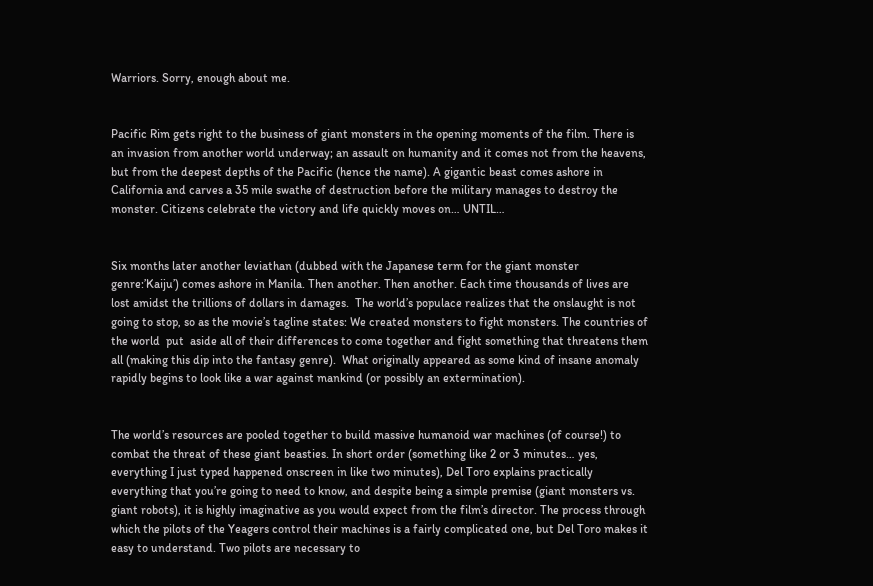Warriors. Sorry, enough about me.


Pacific Rim gets right to the business of giant monsters in the opening moments of the film. There is an invasion from another world underway; an assault on humanity and it comes not from the heavens, but from the deepest depths of the Pacific (hence the name). A gigantic beast comes ashore in California and carves a 35 mile swathe of destruction before the military manages to destroy the monster. Citizens celebrate the victory and life quickly moves on… UNTIL…


Six months later another leviathan (dubbed with the Japanese term for the giant monster genre:’Kaiju’) comes ashore in Manila. Then another. Then another. Each time thousands of lives are lost amidst the trillions of dollars in damages.  The world’s populace realizes that the onslaught is not going to stop, so as the movie’s tagline states: We created monsters to fight monsters. The countries of the world  put  aside all of their differences to come together and fight something that threatens them all (making this dip into the fantasy genre).  What originally appeared as some kind of insane anomaly rapidly begins to look like a war against mankind (or possibly an extermination).


The world’s resources are pooled together to build massive humanoid war machines (of course!) to combat the threat of these giant beasties. In short order (something like 2 or 3 minutes… yes, everything I just typed happened onscreen in like two minutes), Del Toro explains practically everything that you’re going to need to know, and despite being a simple premise (giant monsters vs. giant robots), it is highly imaginative as you would expect from the film’s director. The process through which the pilots of the Yeagers control their machines is a fairly complicated one, but Del Toro makes it easy to understand. Two pilots are necessary to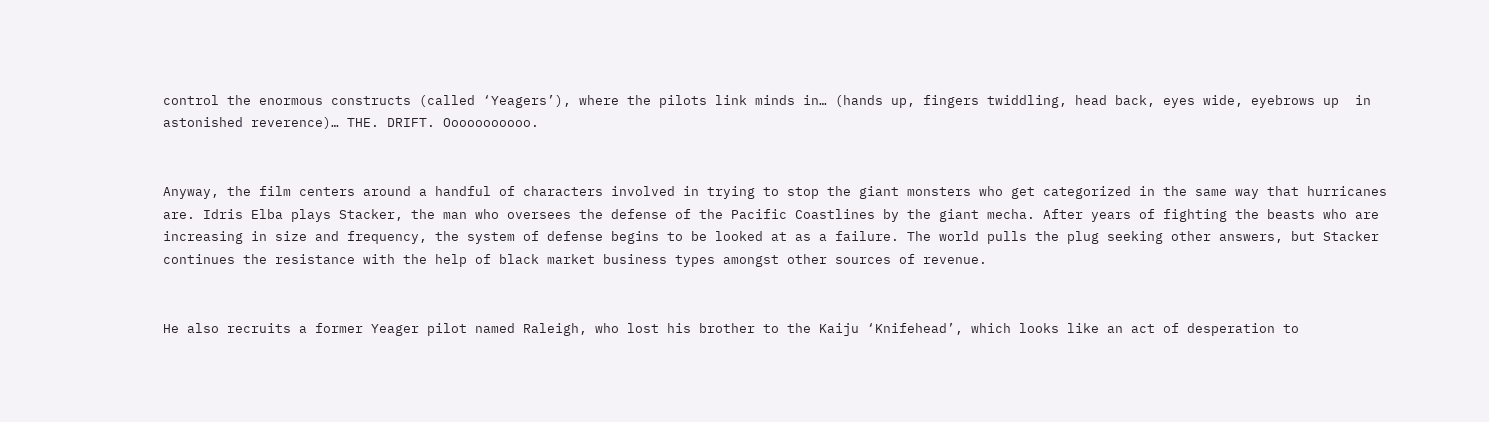control the enormous constructs (called ‘Yeagers’), where the pilots link minds in… (hands up, fingers twiddling, head back, eyes wide, eyebrows up  in astonished reverence)… THE. DRIFT. Ooooooooooo.


Anyway, the film centers around a handful of characters involved in trying to stop the giant monsters who get categorized in the same way that hurricanes are. Idris Elba plays Stacker, the man who oversees the defense of the Pacific Coastlines by the giant mecha. After years of fighting the beasts who are increasing in size and frequency, the system of defense begins to be looked at as a failure. The world pulls the plug seeking other answers, but Stacker continues the resistance with the help of black market business types amongst other sources of revenue.


He also recruits a former Yeager pilot named Raleigh, who lost his brother to the Kaiju ‘Knifehead’, which looks like an act of desperation to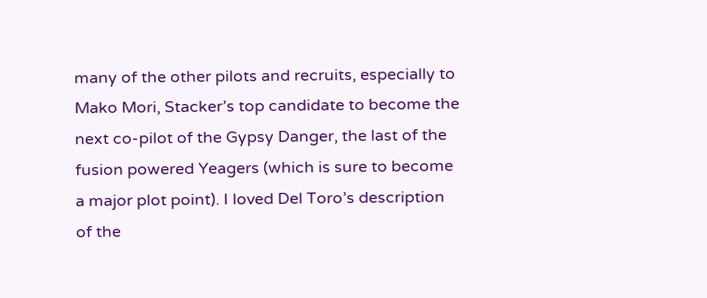many of the other pilots and recruits, especially to Mako Mori, Stacker’s top candidate to become the next co-pilot of the Gypsy Danger, the last of the fusion powered Yeagers (which is sure to become a major plot point). I loved Del Toro’s description of the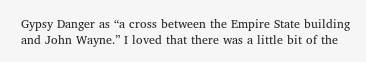Gypsy Danger as “a cross between the Empire State building and John Wayne.” I loved that there was a little bit of the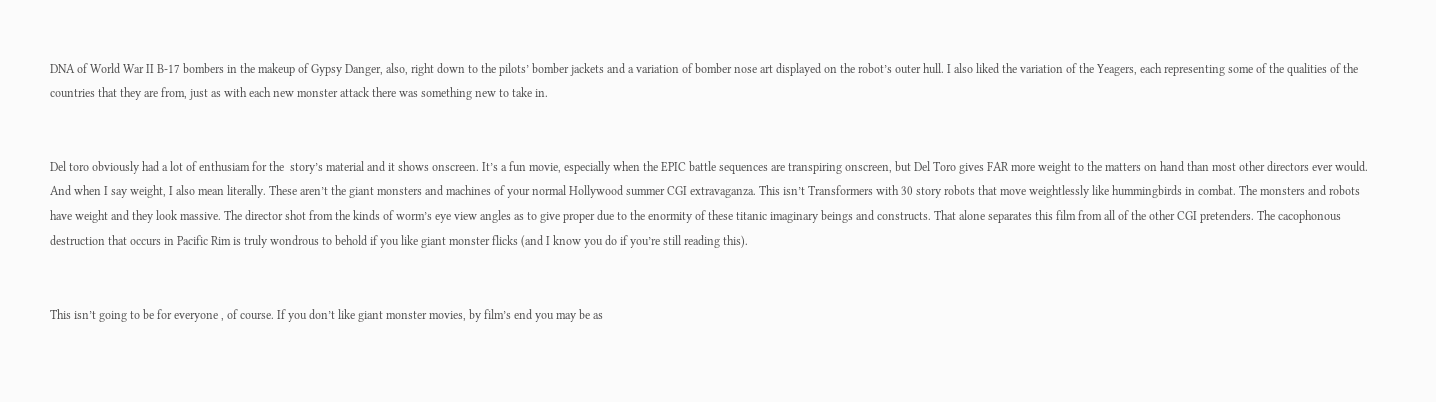DNA of World War II B-17 bombers in the makeup of Gypsy Danger, also, right down to the pilots’ bomber jackets and a variation of bomber nose art displayed on the robot’s outer hull. I also liked the variation of the Yeagers, each representing some of the qualities of the countries that they are from, just as with each new monster attack there was something new to take in.


Del toro obviously had a lot of enthusiam for the  story’s material and it shows onscreen. It’s a fun movie, especially when the EPIC battle sequences are transpiring onscreen, but Del Toro gives FAR more weight to the matters on hand than most other directors ever would. And when I say weight, I also mean literally. These aren’t the giant monsters and machines of your normal Hollywood summer CGI extravaganza. This isn’t Transformers with 30 story robots that move weightlessly like hummingbirds in combat. The monsters and robots have weight and they look massive. The director shot from the kinds of worm’s eye view angles as to give proper due to the enormity of these titanic imaginary beings and constructs. That alone separates this film from all of the other CGI pretenders. The cacophonous destruction that occurs in Pacific Rim is truly wondrous to behold if you like giant monster flicks (and I know you do if you’re still reading this).


This isn’t going to be for everyone , of course. If you don’t like giant monster movies, by film’s end you may be as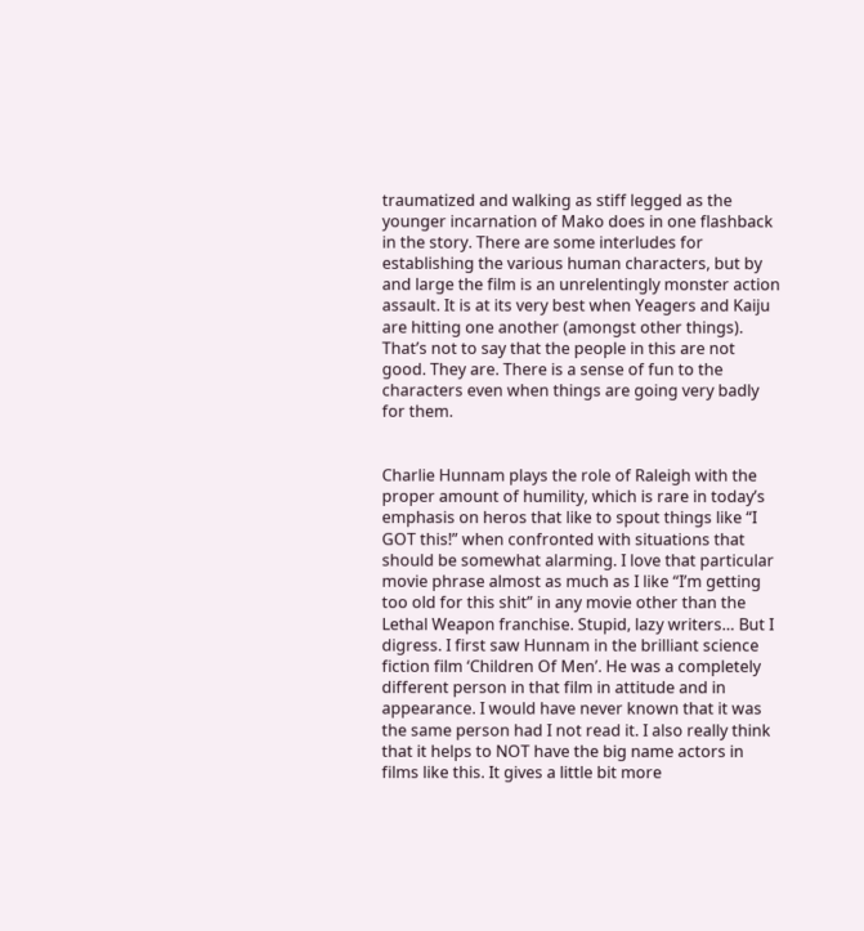traumatized and walking as stiff legged as the younger incarnation of Mako does in one flashback in the story. There are some interludes for establishing the various human characters, but by and large the film is an unrelentingly monster action assault. It is at its very best when Yeagers and Kaiju are hitting one another (amongst other things). That’s not to say that the people in this are not good. They are. There is a sense of fun to the characters even when things are going very badly for them.


Charlie Hunnam plays the role of Raleigh with the proper amount of humility, which is rare in today’s emphasis on heros that like to spout things like “I GOT this!” when confronted with situations that should be somewhat alarming. I love that particular movie phrase almost as much as I like “I’m getting too old for this shit” in any movie other than the Lethal Weapon franchise. Stupid, lazy writers… But I digress. I first saw Hunnam in the brilliant science fiction film ‘Children Of Men’. He was a completely different person in that film in attitude and in appearance. I would have never known that it was the same person had I not read it. I also really think that it helps to NOT have the big name actors in films like this. It gives a little bit more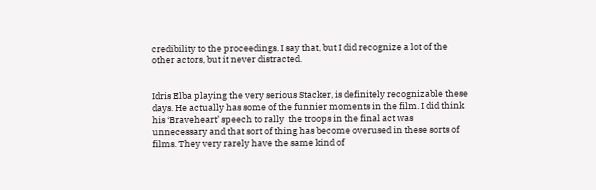credibility to the proceedings. I say that, but I did recognize a lot of the other actors, but it never distracted.


Idris Elba playing the very serious Stacker, is definitely recognizable these days. He actually has some of the funnier moments in the film. I did think his ‘Braveheart’ speech to rally  the troops in the final act was unnecessary and that sort of thing has become overused in these sorts of films. They very rarely have the same kind of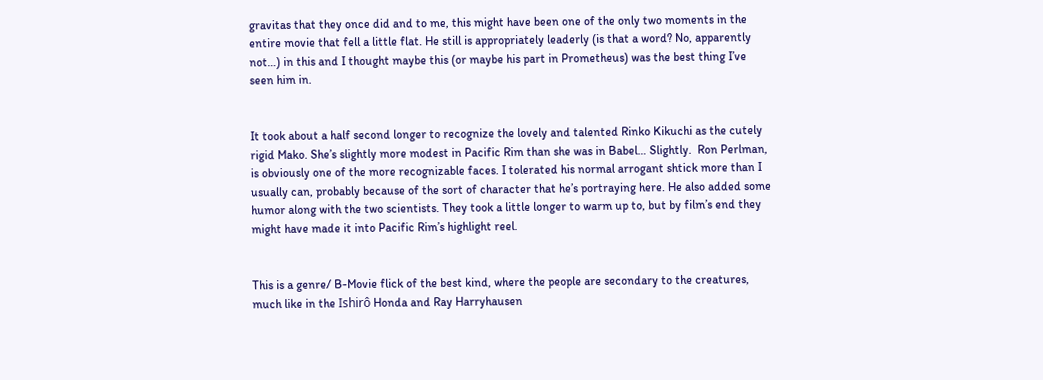gravitas that they once did and to me, this might have been one of the only two moments in the entire movie that fell a little flat. He still is appropriately leaderly (is that a word? No, apparently not…) in this and I thought maybe this (or maybe his part in Prometheus) was the best thing I’ve seen him in.


It took about a half second longer to recognize the lovely and talented Rinko Kikuchi as the cutely rigid Mako. She’s slightly more modest in Pacific Rim than she was in Babel… Slightly.  Ron Perlman, is obviously one of the more recognizable faces. I tolerated his normal arrogant shtick more than I usually can, probably because of the sort of character that he’s portraying here. He also added some humor along with the two scientists. They took a little longer to warm up to, but by film’s end they might have made it into Pacific Rim’s highlight reel.


This is a genre/ B-Movie flick of the best kind, where the people are secondary to the creatures, much like in the Ishirô Honda and Ray Harryhausen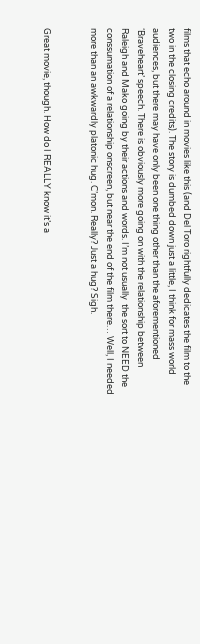films that echo around in movies like this (and Del Toro rightfully dedicates the film to the two in the closing credits). The story is dumbed down just a little, I think for mass world audiences, but there may have only been one thing other than the aforementioned ‘Braveheart’ speech. There is obviously more going on with the relationship between Raleigh and Mako going by their actions and words. I’m not usually  the sort to NEED the conssumation of a relationship onscreen, but near the end of the film there… Well, I needed more than an awkwardly platonic hug. C’mon. Really? Just a hug? Sigh.


Great movie, though. How do I REALLY know it’s a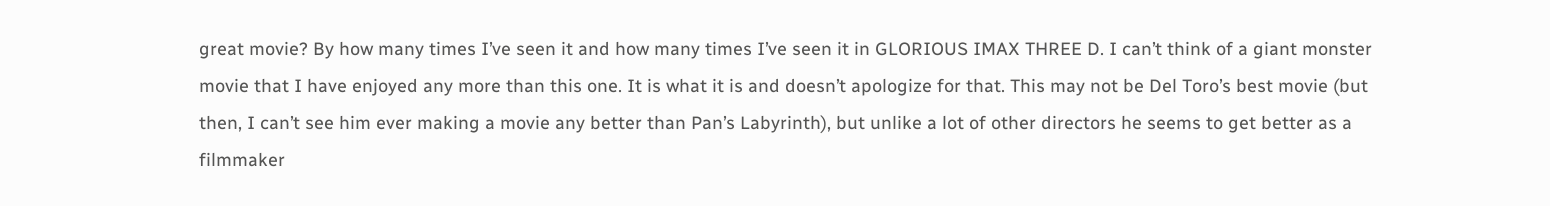great movie? By how many times I’ve seen it and how many times I’ve seen it in GLORIOUS IMAX THREE D. I can’t think of a giant monster movie that I have enjoyed any more than this one. It is what it is and doesn’t apologize for that. This may not be Del Toro’s best movie (but then, I can’t see him ever making a movie any better than Pan’s Labyrinth), but unlike a lot of other directors he seems to get better as a filmmaker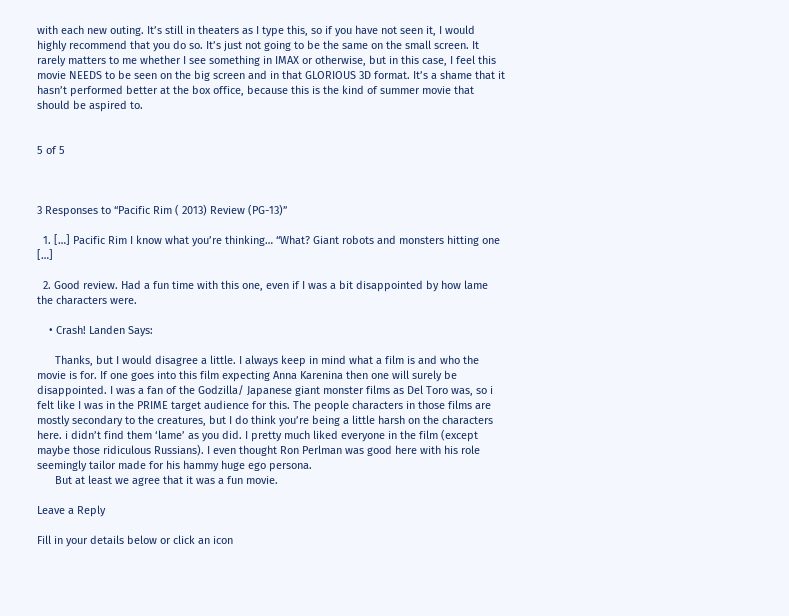with each new outing. It’s still in theaters as I type this, so if you have not seen it, I would highly recommend that you do so. It’s just not going to be the same on the small screen. It rarely matters to me whether I see something in IMAX or otherwise, but in this case, I feel this movie NEEDS to be seen on the big screen and in that GLORIOUS 3D format. It’s a shame that it hasn’t performed better at the box office, because this is the kind of summer movie that should be aspired to.


5 of 5



3 Responses to “Pacific Rim ( 2013) Review (PG-13)”

  1. […] Pacific Rim I know what you’re thinking… “What? Giant robots and monsters hitting one […]

  2. Good review. Had a fun time with this one, even if I was a bit disappointed by how lame the characters were.

    • Crash! Landen Says:

      Thanks, but I would disagree a little. I always keep in mind what a film is and who the movie is for. If one goes into this film expecting Anna Karenina then one will surely be disappointed. I was a fan of the Godzilla/ Japanese giant monster films as Del Toro was, so i felt like I was in the PRIME target audience for this. The people characters in those films are mostly secondary to the creatures, but I do think you’re being a little harsh on the characters here. i didn’t find them ‘lame’ as you did. I pretty much liked everyone in the film (except maybe those ridiculous Russians). I even thought Ron Perlman was good here with his role seemingly tailor made for his hammy huge ego persona.
      But at least we agree that it was a fun movie.

Leave a Reply

Fill in your details below or click an icon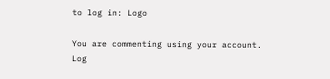to log in: Logo

You are commenting using your account. Log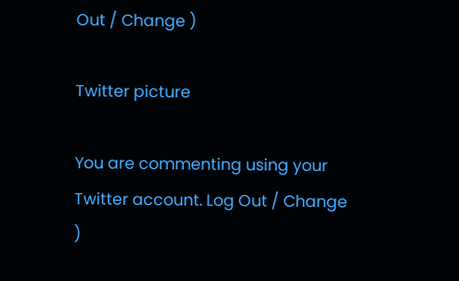Out / Change )

Twitter picture

You are commenting using your Twitter account. Log Out / Change )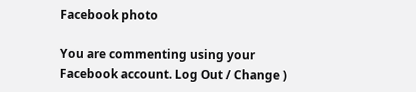Facebook photo

You are commenting using your Facebook account. Log Out / Change )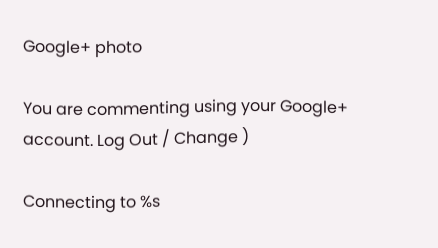Google+ photo

You are commenting using your Google+ account. Log Out / Change )

Connecting to %s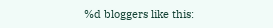%d bloggers like this: